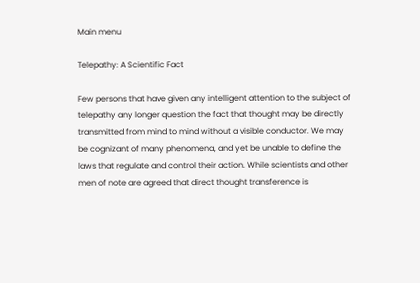Main menu

Telepathy: A Scientific Fact

Few persons that have given any intelligent attention to the subject of telepathy any longer question the fact that thought may be directly transmitted from mind to mind without a visible conductor. We may be cognizant of many phenomena, and yet be unable to define the laws that regulate and control their action. While scientists and other men of note are agreed that direct thought transference is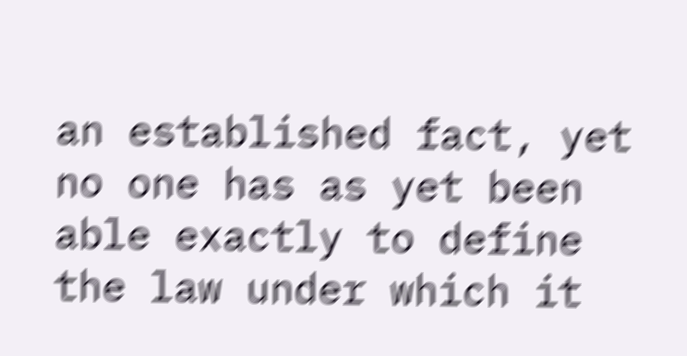an established fact, yet no one has as yet been able exactly to define the law under which it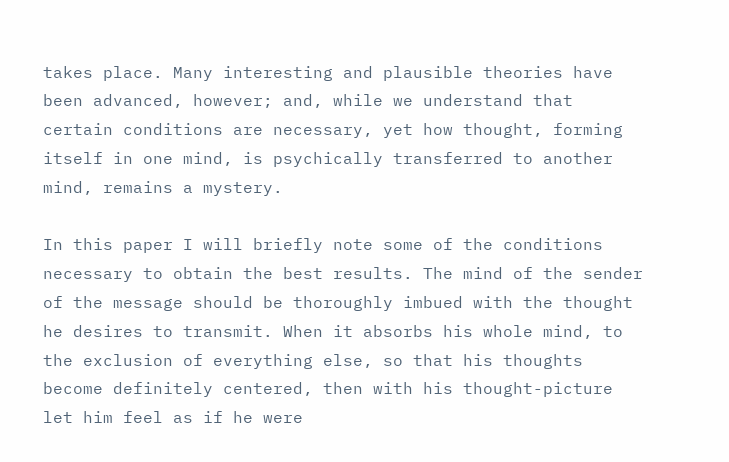takes place. Many interesting and plausible theories have been advanced, however; and, while we understand that certain conditions are necessary, yet how thought, forming itself in one mind, is psychically transferred to another mind, remains a mystery.

In this paper I will briefly note some of the conditions necessary to obtain the best results. The mind of the sender of the message should be thoroughly imbued with the thought he desires to transmit. When it absorbs his whole mind, to the exclusion of everything else, so that his thoughts become definitely centered, then with his thought-picture let him feel as if he were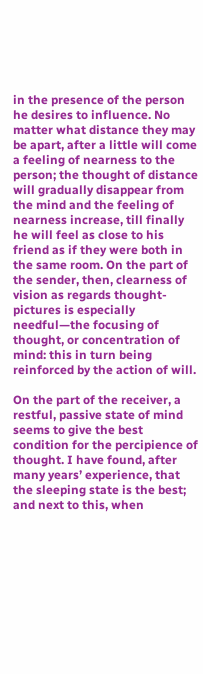in the presence of the person he desires to influence. No matter what distance they may be apart, after a little will come a feeling of nearness to the person; the thought of distance will gradually disappear from the mind and the feeling of nearness increase, till finally he will feel as close to his friend as if they were both in the same room. On the part of the sender, then, clearness of vision as regards thought-pictures is especially needful—the focusing of thought, or concentration of mind: this in turn being reinforced by the action of will.

On the part of the receiver, a restful, passive state of mind seems to give the best condition for the percipience of thought. I have found, after many years’ experience, that the sleeping state is the best; and next to this, when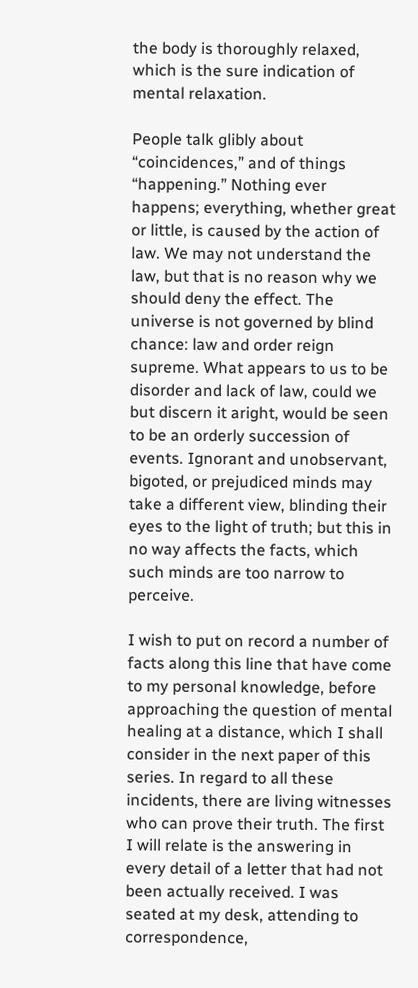the body is thoroughly relaxed, which is the sure indication of mental relaxation.

People talk glibly about “coincidences,” and of things “happening.” Nothing ever happens; everything, whether great or little, is caused by the action of law. We may not understand the law, but that is no reason why we should deny the effect. The universe is not governed by blind chance: law and order reign supreme. What appears to us to be disorder and lack of law, could we but discern it aright, would be seen to be an orderly succession of events. Ignorant and unobservant, bigoted, or prejudiced minds may take a different view, blinding their eyes to the light of truth; but this in no way affects the facts, which such minds are too narrow to perceive.

I wish to put on record a number of facts along this line that have come to my personal knowledge, before approaching the question of mental healing at a distance, which I shall consider in the next paper of this series. In regard to all these incidents, there are living witnesses who can prove their truth. The first I will relate is the answering in every detail of a letter that had not been actually received. I was seated at my desk, attending to correspondence,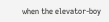when the elevator-boy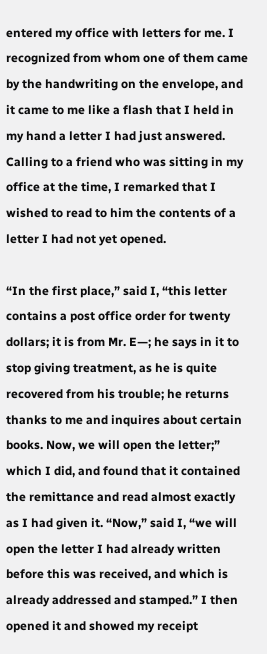entered my office with letters for me. I recognized from whom one of them came by the handwriting on the envelope, and it came to me like a flash that I held in my hand a letter I had just answered. Calling to a friend who was sitting in my office at the time, I remarked that I wished to read to him the contents of a letter I had not yet opened.

“In the first place,” said I, “this letter contains a post office order for twenty dollars; it is from Mr. E—; he says in it to stop giving treatment, as he is quite recovered from his trouble; he returns thanks to me and inquires about certain books. Now, we will open the letter;” which I did, and found that it contained the remittance and read almost exactly as I had given it. “Now,” said I, “we will open the letter I had already written before this was received, and which is already addressed and stamped.” I then opened it and showed my receipt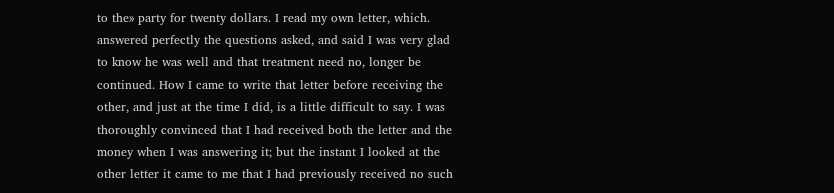to the» party for twenty dollars. I read my own letter, which. answered perfectly the questions asked, and said I was very glad to know he was well and that treatment need no, longer be continued. How I came to write that letter before receiving the other, and just at the time I did, is a little difficult to say. I was thoroughly convinced that I had received both the letter and the money when I was answering it; but the instant I looked at the other letter it came to me that I had previously received no such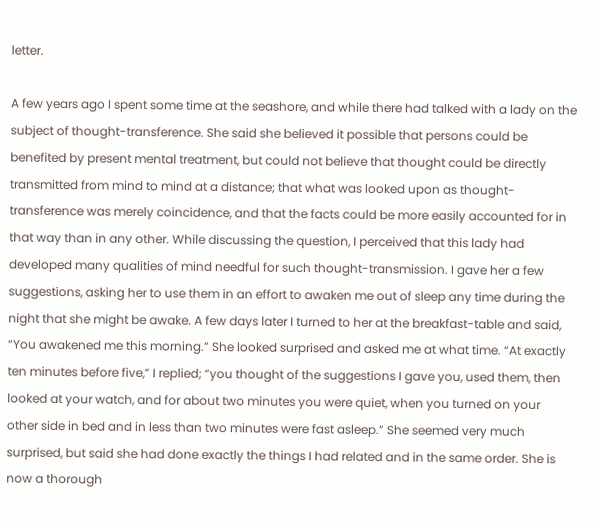letter.

A few years ago I spent some time at the seashore, and while there had talked with a lady on the subject of thought-transference. She said she believed it possible that persons could be benefited by present mental treatment, but could not believe that thought could be directly transmitted from mind to mind at a distance; that what was looked upon as thought-transference was merely coincidence, and that the facts could be more easily accounted for in that way than in any other. While discussing the question, I perceived that this lady had developed many qualities of mind needful for such thought-transmission. I gave her a few suggestions, asking her to use them in an effort to awaken me out of sleep any time during the night that she might be awake. A few days later I turned to her at the breakfast-table and said, “You awakened me this morning.” She looked surprised and asked me at what time. “At exactly ten minutes before five,” I replied; “you thought of the suggestions I gave you, used them, then looked at your watch, and for about two minutes you were quiet, when you turned on your other side in bed and in less than two minutes were fast asleep.” She seemed very much surprised, but said she had done exactly the things I had related and in the same order. She is now a thorough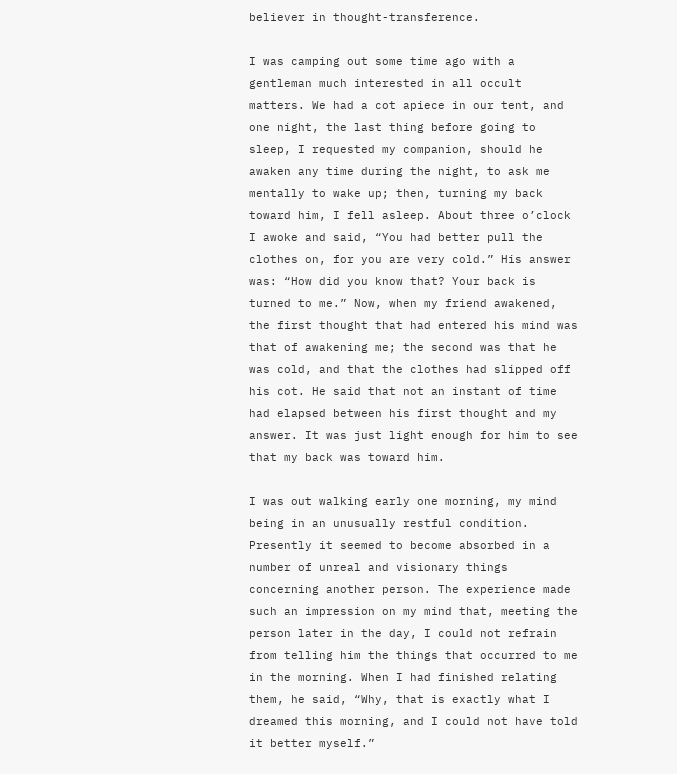believer in thought-transference.

I was camping out some time ago with a gentleman much interested in all occult matters. We had a cot apiece in our tent, and one night, the last thing before going to sleep, I requested my companion, should he awaken any time during the night, to ask me mentally to wake up; then, turning my back toward him, I fell asleep. About three o’clock I awoke and said, “You had better pull the clothes on, for you are very cold.” His answer was: “How did you know that? Your back is turned to me.” Now, when my friend awakened, the first thought that had entered his mind was that of awakening me; the second was that he was cold, and that the clothes had slipped off his cot. He said that not an instant of time had elapsed between his first thought and my answer. It was just light enough for him to see that my back was toward him.

I was out walking early one morning, my mind being in an unusually restful condition. Presently it seemed to become absorbed in a number of unreal and visionary things concerning another person. The experience made such an impression on my mind that, meeting the person later in the day, I could not refrain from telling him the things that occurred to me in the morning. When I had finished relating them, he said, “Why, that is exactly what I dreamed this morning, and I could not have told it better myself.”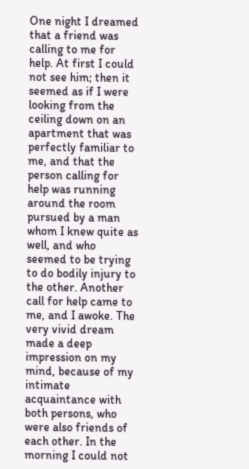One night I dreamed that a friend was calling to me for help. At first I could not see him; then it seemed as if I were looking from the ceiling down on an apartment that was perfectly familiar to me, and that the person calling for help was running around the room pursued by a man whom I knew quite as well, and who seemed to be trying to do bodily injury to the other. Another call for help came to me, and I awoke. The very vivid dream made a deep impression on my mind, because of my intimate acquaintance with both persons, who were also friends of each other. In the morning I could not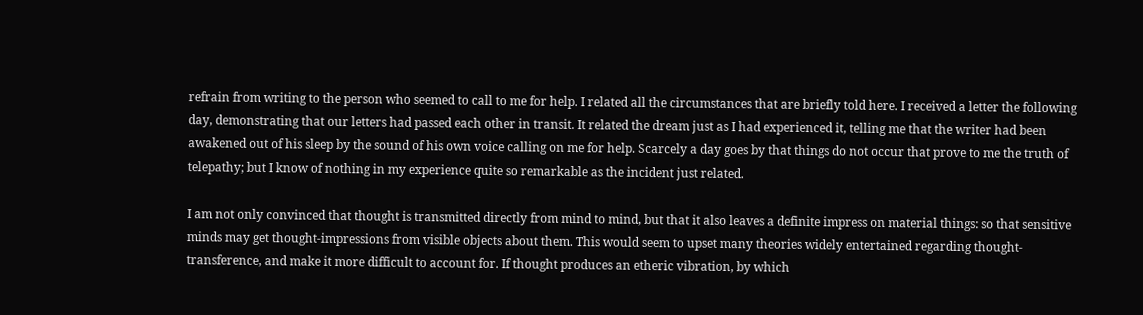refrain from writing to the person who seemed to call to me for help. I related all the circumstances that are briefly told here. I received a letter the following day, demonstrating that our letters had passed each other in transit. It related the dream just as I had experienced it, telling me that the writer had been awakened out of his sleep by the sound of his own voice calling on me for help. Scarcely a day goes by that things do not occur that prove to me the truth of telepathy; but I know of nothing in my experience quite so remarkable as the incident just related.

I am not only convinced that thought is transmitted directly from mind to mind, but that it also leaves a definite impress on material things: so that sensitive minds may get thought-impressions from visible objects about them. This would seem to upset many theories widely entertained regarding thought-transference, and make it more difficult to account for. If thought produces an etheric vibration, by which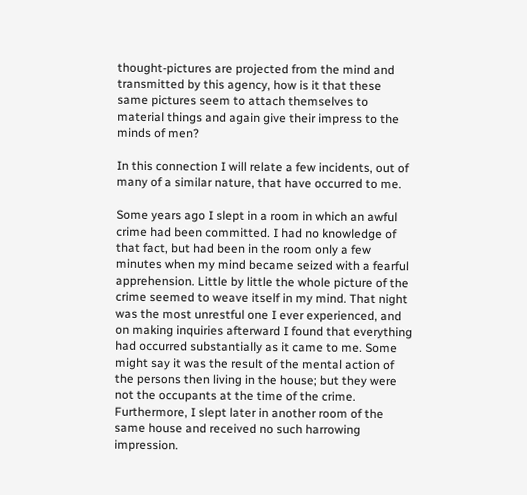thought-pictures are projected from the mind and transmitted by this agency, how is it that these same pictures seem to attach themselves to material things and again give their impress to the minds of men?

In this connection I will relate a few incidents, out of many of a similar nature, that have occurred to me.

Some years ago I slept in a room in which an awful crime had been committed. I had no knowledge of that fact, but had been in the room only a few minutes when my mind became seized with a fearful apprehension. Little by little the whole picture of the crime seemed to weave itself in my mind. That night was the most unrestful one I ever experienced, and on making inquiries afterward I found that everything had occurred substantially as it came to me. Some might say it was the result of the mental action of the persons then living in the house; but they were not the occupants at the time of the crime. Furthermore, I slept later in another room of the same house and received no such harrowing impression.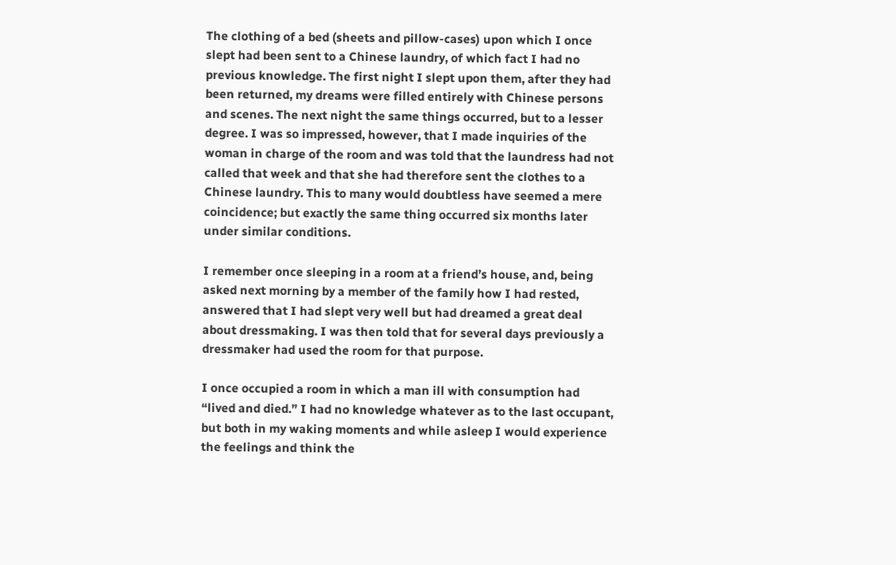The clothing of a bed (sheets and pillow-cases) upon which I once slept had been sent to a Chinese laundry, of which fact I had no previous knowledge. The first night I slept upon them, after they had been returned, my dreams were filled entirely with Chinese persons and scenes. The next night the same things occurred, but to a lesser degree. I was so impressed, however, that I made inquiries of the woman in charge of the room and was told that the laundress had not called that week and that she had therefore sent the clothes to a Chinese laundry. This to many would doubtless have seemed a mere coincidence; but exactly the same thing occurred six months later under similar conditions.

I remember once sleeping in a room at a friend’s house, and, being asked next morning by a member of the family how I had rested, answered that I had slept very well but had dreamed a great deal about dressmaking. I was then told that for several days previously a dressmaker had used the room for that purpose.

I once occupied a room in which a man ill with consumption had “lived and died.” I had no knowledge whatever as to the last occupant, but both in my waking moments and while asleep I would experience the feelings and think the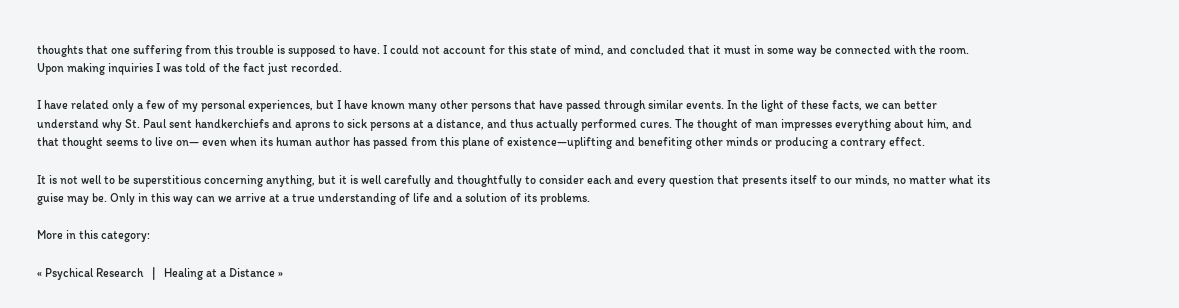thoughts that one suffering from this trouble is supposed to have. I could not account for this state of mind, and concluded that it must in some way be connected with the room. Upon making inquiries I was told of the fact just recorded.

I have related only a few of my personal experiences, but I have known many other persons that have passed through similar events. In the light of these facts, we can better understand why St. Paul sent handkerchiefs and aprons to sick persons at a distance, and thus actually performed cures. The thought of man impresses everything about him, and that thought seems to live on— even when its human author has passed from this plane of existence—uplifting and benefiting other minds or producing a contrary effect.

It is not well to be superstitious concerning anything, but it is well carefully and thoughtfully to consider each and every question that presents itself to our minds, no matter what its guise may be. Only in this way can we arrive at a true understanding of life and a solution of its problems.

More in this category:

« Psychical Research   |   Healing at a Distance »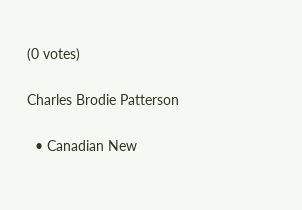(0 votes)

Charles Brodie Patterson

  • Canadian New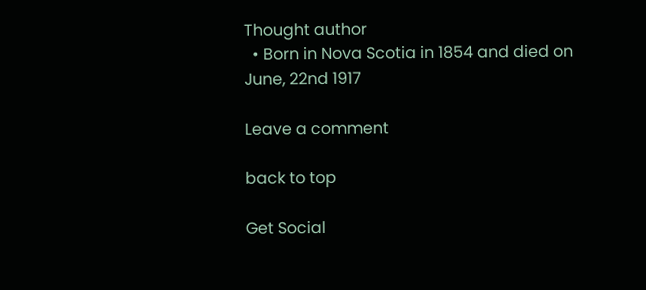Thought author
  • Born in Nova Scotia in 1854 and died on June, 22nd 1917

Leave a comment

back to top

Get Social